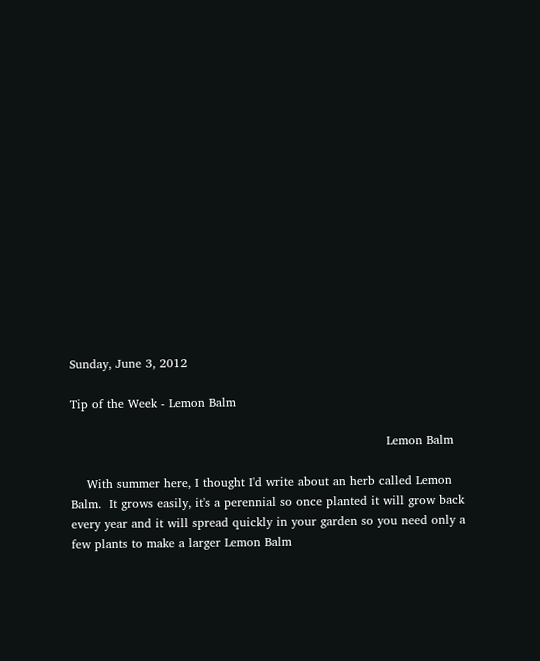Sunday, June 3, 2012

Tip of the Week - Lemon Balm

                                                                               Lemon Balm

    With summer here, I thought I'd write about an herb called Lemon Balm.  It grows easily, it's a perennial so once planted it will grow back every year and it will spread quickly in your garden so you need only a few plants to make a larger Lemon Balm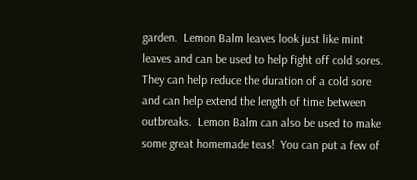garden.  Lemon Balm leaves look just like mint leaves and can be used to help fight off cold sores.  They can help reduce the duration of a cold sore and can help extend the length of time between outbreaks.  Lemon Balm can also be used to make some great homemade teas!  You can put a few of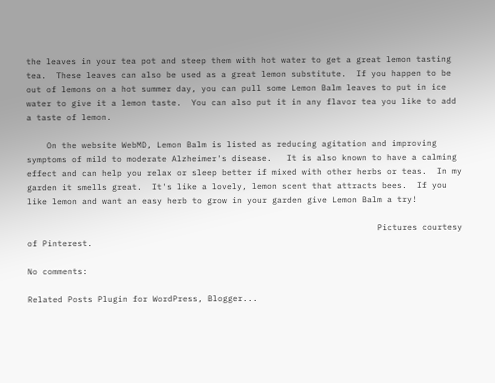the leaves in your tea pot and steep them with hot water to get a great lemon tasting tea.  These leaves can also be used as a great lemon substitute.  If you happen to be out of lemons on a hot summer day, you can pull some Lemon Balm leaves to put in ice water to give it a lemon taste.  You can also put it in any flavor tea you like to add a taste of lemon.

    On the website WebMD, Lemon Balm is listed as reducing agitation and improving symptoms of mild to moderate Alzheimer's disease.   It is also known to have a calming effect and can help you relax or sleep better if mixed with other herbs or teas.  In my garden it smells great.  It's like a lovely, lemon scent that attracts bees.  If you like lemon and want an easy herb to grow in your garden give Lemon Balm a try!

                                                                      Pictures courtesy of Pinterest.

No comments:

Related Posts Plugin for WordPress, Blogger...